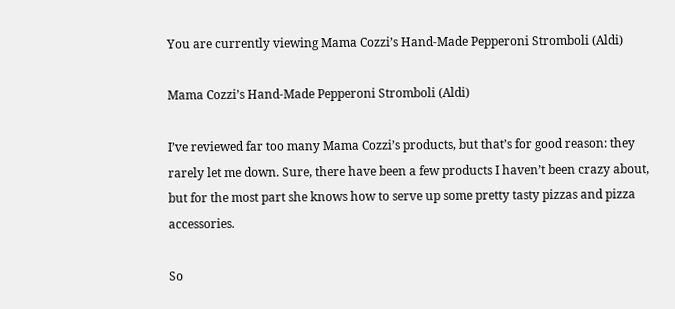You are currently viewing Mama Cozzi’s Hand-Made Pepperoni Stromboli (Aldi)

Mama Cozzi’s Hand-Made Pepperoni Stromboli (Aldi)

I’ve reviewed far too many Mama Cozzi’s products, but that’s for good reason: they rarely let me down. Sure, there have been a few products I haven’t been crazy about, but for the most part she knows how to serve up some pretty tasty pizzas and pizza accessories.

So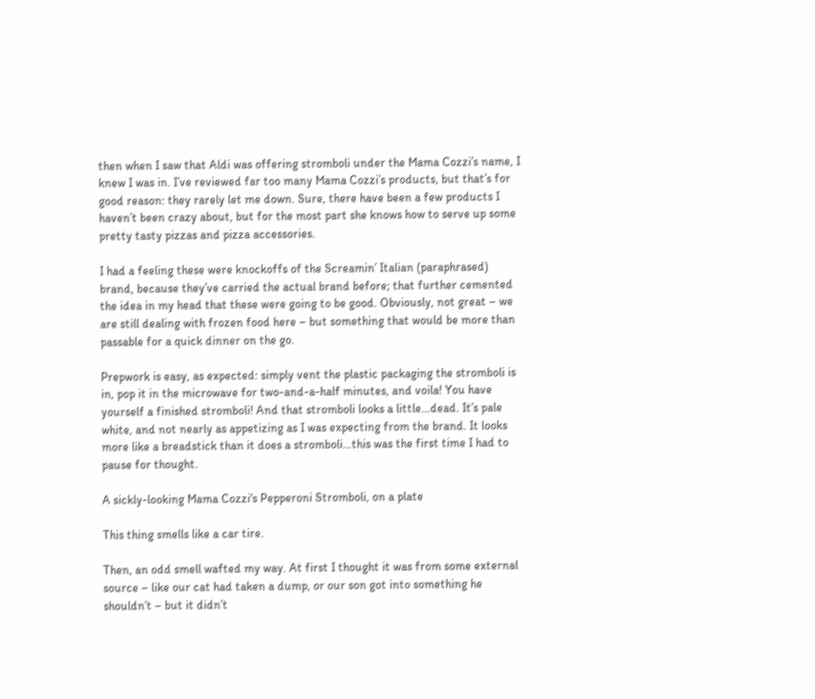then when I saw that Aldi was offering stromboli under the Mama Cozzi’s name, I knew I was in. I’ve reviewed far too many Mama Cozzi’s products, but that’s for good reason: they rarely let me down. Sure, there have been a few products I haven’t been crazy about, but for the most part she knows how to serve up some pretty tasty pizzas and pizza accessories.

I had a feeling these were knockoffs of the Screamin’ Italian (paraphrased) brand, because they’ve carried the actual brand before; that further cemented the idea in my head that these were going to be good. Obviously, not great – we are still dealing with frozen food here – but something that would be more than passable for a quick dinner on the go.

Prepwork is easy, as expected: simply vent the plastic packaging the stromboli is in, pop it in the microwave for two-and-a-half minutes, and voila! You have yourself a finished stromboli! And that stromboli looks a little…dead. It’s pale white, and not nearly as appetizing as I was expecting from the brand. It looks more like a breadstick than it does a stromboli…this was the first time I had to pause for thought.

A sickly-looking Mama Cozzi's Pepperoni Stromboli, on a plate

This thing smells like a car tire.

Then, an odd smell wafted my way. At first I thought it was from some external source – like our cat had taken a dump, or our son got into something he shouldn’t – but it didn’t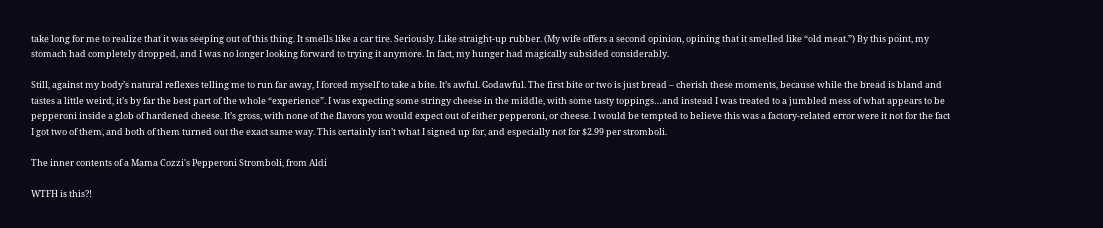take long for me to realize that it was seeping out of this thing. It smells like a car tire. Seriously. Like straight-up rubber. (My wife offers a second opinion, opining that it smelled like “old meat.”) By this point, my stomach had completely dropped, and I was no longer looking forward to trying it anymore. In fact, my hunger had magically subsided considerably.

Still, against my body’s natural reflexes telling me to run far away, I forced myself to take a bite. It’s awful. Godawful. The first bite or two is just bread – cherish these moments, because while the bread is bland and tastes a little weird, it’s by far the best part of the whole “experience”. I was expecting some stringy cheese in the middle, with some tasty toppings…and instead I was treated to a jumbled mess of what appears to be pepperoni inside a glob of hardened cheese. It’s gross, with none of the flavors you would expect out of either pepperoni, or cheese. I would be tempted to believe this was a factory-related error were it not for the fact I got two of them, and both of them turned out the exact same way. This certainly isn’t what I signed up for, and especially not for $2.99 per stromboli.

The inner contents of a Mama Cozzi's Pepperoni Stromboli, from Aldi

WTFH is this?!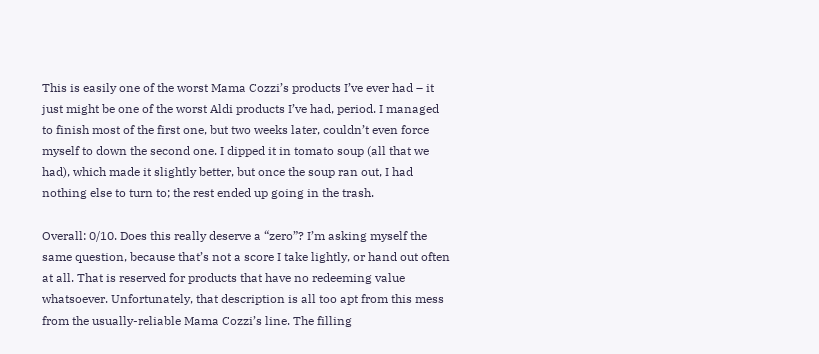This is easily one of the worst Mama Cozzi’s products I’ve ever had – it just might be one of the worst Aldi products I’ve had, period. I managed to finish most of the first one, but two weeks later, couldn’t even force myself to down the second one. I dipped it in tomato soup (all that we had), which made it slightly better, but once the soup ran out, I had nothing else to turn to; the rest ended up going in the trash.

Overall: 0/10. Does this really deserve a “zero”? I’m asking myself the same question, because that’s not a score I take lightly, or hand out often at all. That is reserved for products that have no redeeming value whatsoever. Unfortunately, that description is all too apt from this mess from the usually-reliable Mama Cozzi’s line. The filling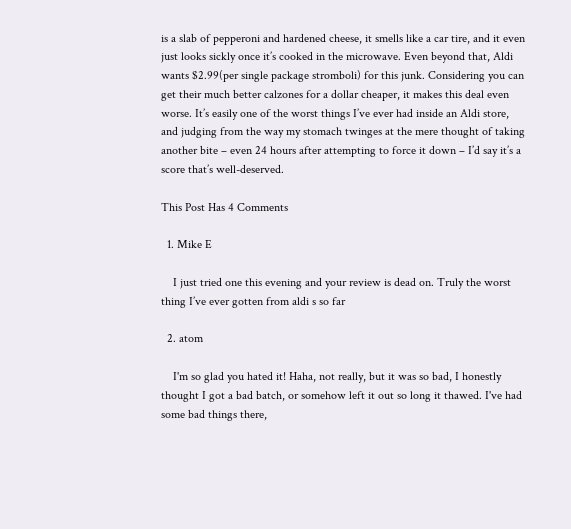is a slab of pepperoni and hardened cheese, it smells like a car tire, and it even just looks sickly once it’s cooked in the microwave. Even beyond that, Aldi wants $2.99(per single package stromboli) for this junk. Considering you can get their much better calzones for a dollar cheaper, it makes this deal even worse. It’s easily one of the worst things I’ve ever had inside an Aldi store, and judging from the way my stomach twinges at the mere thought of taking another bite – even 24 hours after attempting to force it down – I’d say it’s a score that’s well-deserved.

This Post Has 4 Comments

  1. Mike E

    I just tried one this evening and your review is dead on. Truly the worst thing I’ve ever gotten from aldi s so far

  2. atom

    I'm so glad you hated it! Haha, not really, but it was so bad, I honestly thought I got a bad batch, or somehow left it out so long it thawed. I've had some bad things there,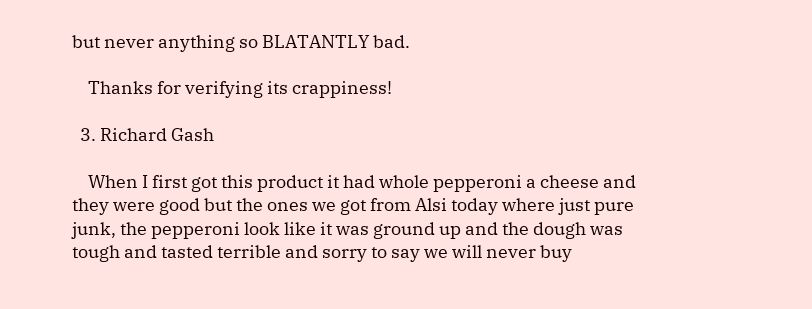but never anything so BLATANTLY bad.

    Thanks for verifying its crappiness!

  3. Richard Gash

    When I first got this product it had whole pepperoni a cheese and they were good but the ones we got from Alsi today where just pure junk, the pepperoni look like it was ground up and the dough was tough and tasted terrible and sorry to say we will never buy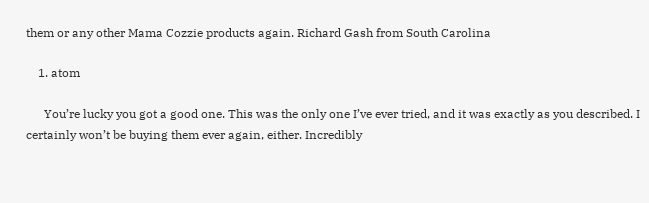them or any other Mama Cozzie products again. Richard Gash from South Carolina

    1. atom

      You’re lucky you got a good one. This was the only one I’ve ever tried, and it was exactly as you described. I certainly won’t be buying them ever again, either. Incredibly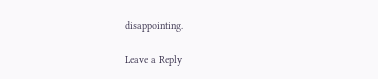disappointing.

Leave a Reply